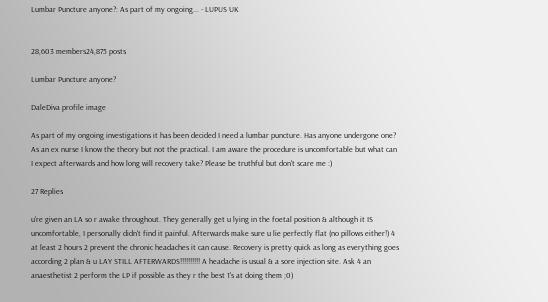Lumbar Puncture anyone?: As part of my ongoing... - LUPUS UK


28,603 members24,875 posts

Lumbar Puncture anyone?

DaleDiva profile image

As part of my ongoing investigations it has been decided I need a lumbar puncture. Has anyone undergone one? As an ex nurse I know the theory but not the practical. I am aware the procedure is uncomfortable but what can I expect afterwards and how long will recovery take? Please be truthful but don't scare me :)

27 Replies

u're given an LA so r awake throughout. They generally get u lying in the foetal position & although it IS uncomfortable, I personally didn't find it painful. Afterwards make sure u lie perfectly flat (no pillows either!) 4 at least 2 hours 2 prevent the chronic headaches it can cause. Recovery is pretty quick as long as everything goes according 2 plan & u LAY STILL AFTERWARDS!!!!!!!!!! A headache is usual & a sore injection site. Ask 4 an anaesthetist 2 perform the LP if possible as they r the best 1's at doing them ;0)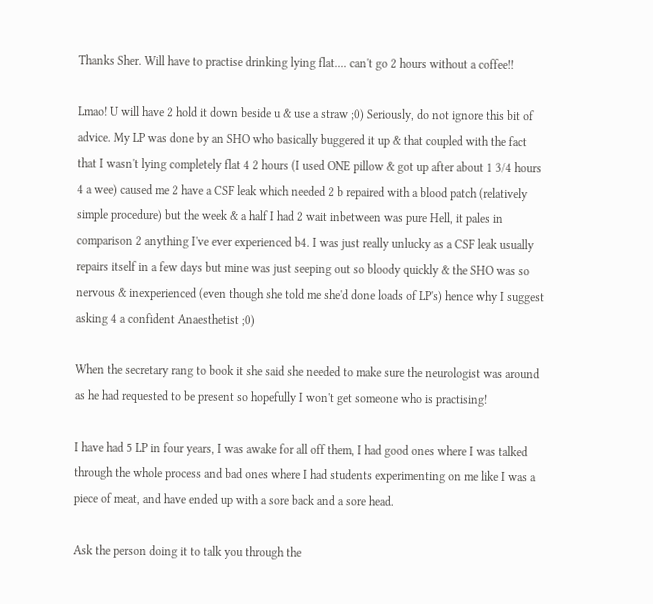Thanks Sher. Will have to practise drinking lying flat.... can't go 2 hours without a coffee!!

Lmao! U will have 2 hold it down beside u & use a straw ;0) Seriously, do not ignore this bit of advice. My LP was done by an SHO who basically buggered it up & that coupled with the fact that I wasn't lying completely flat 4 2 hours (I used ONE pillow & got up after about 1 3/4 hours 4 a wee) caused me 2 have a CSF leak which needed 2 b repaired with a blood patch (relatively simple procedure) but the week & a half I had 2 wait inbetween was pure Hell, it pales in comparison 2 anything I've ever experienced b4. I was just really unlucky as a CSF leak usually repairs itself in a few days but mine was just seeping out so bloody quickly & the SHO was so nervous & inexperienced (even though she told me she'd done loads of LP's) hence why I suggest asking 4 a confident Anaesthetist ;0)

When the secretary rang to book it she said she needed to make sure the neurologist was around as he had requested to be present so hopefully I won't get someone who is practising!

I have had 5 LP in four years, I was awake for all off them, I had good ones where I was talked through the whole process and bad ones where I had students experimenting on me like I was a piece of meat, and have ended up with a sore back and a sore head.

Ask the person doing it to talk you through the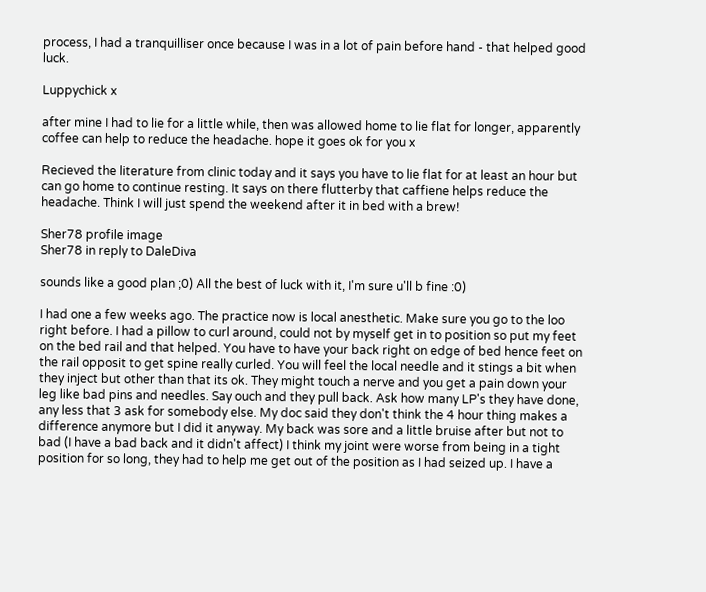process, I had a tranquilliser once because I was in a lot of pain before hand - that helped good luck.

Luppychick x

after mine I had to lie for a little while, then was allowed home to lie flat for longer, apparently coffee can help to reduce the headache. hope it goes ok for you x

Recieved the literature from clinic today and it says you have to lie flat for at least an hour but can go home to continue resting. It says on there flutterby that caffiene helps reduce the headache. Think I will just spend the weekend after it in bed with a brew!

Sher78 profile image
Sher78 in reply to DaleDiva

sounds like a good plan ;0) All the best of luck with it, I'm sure u'll b fine :0)

I had one a few weeks ago. The practice now is local anesthetic. Make sure you go to the loo right before. I had a pillow to curl around, could not by myself get in to position so put my feet on the bed rail and that helped. You have to have your back right on edge of bed hence feet on the rail opposit to get spine really curled. You will feel the local needle and it stings a bit when they inject but other than that its ok. They might touch a nerve and you get a pain down your leg like bad pins and needles. Say ouch and they pull back. Ask how many LP's they have done, any less that 3 ask for somebody else. My doc said they don't think the 4 hour thing makes a difference anymore but I did it anyway. My back was sore and a little bruise after but not to bad (I have a bad back and it didn't affect) I think my joint were worse from being in a tight position for so long, they had to help me get out of the position as I had seized up. I have a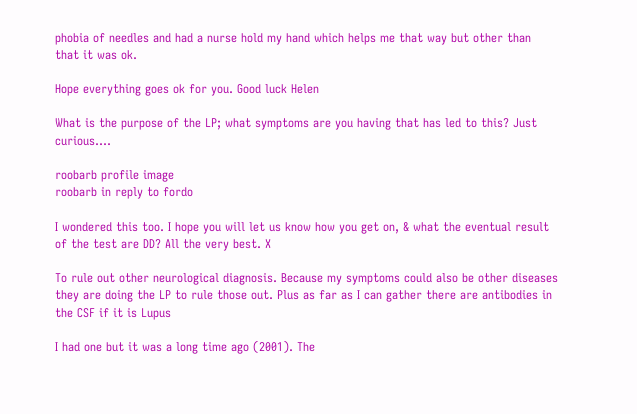phobia of needles and had a nurse hold my hand which helps me that way but other than that it was ok.

Hope everything goes ok for you. Good luck Helen

What is the purpose of the LP; what symptoms are you having that has led to this? Just curious....

roobarb profile image
roobarb in reply to fordo

I wondered this too. I hope you will let us know how you get on, & what the eventual result of the test are DD? All the very best. X

To rule out other neurological diagnosis. Because my symptoms could also be other diseases they are doing the LP to rule those out. Plus as far as I can gather there are antibodies in the CSF if it is Lupus

I had one but it was a long time ago (2001). The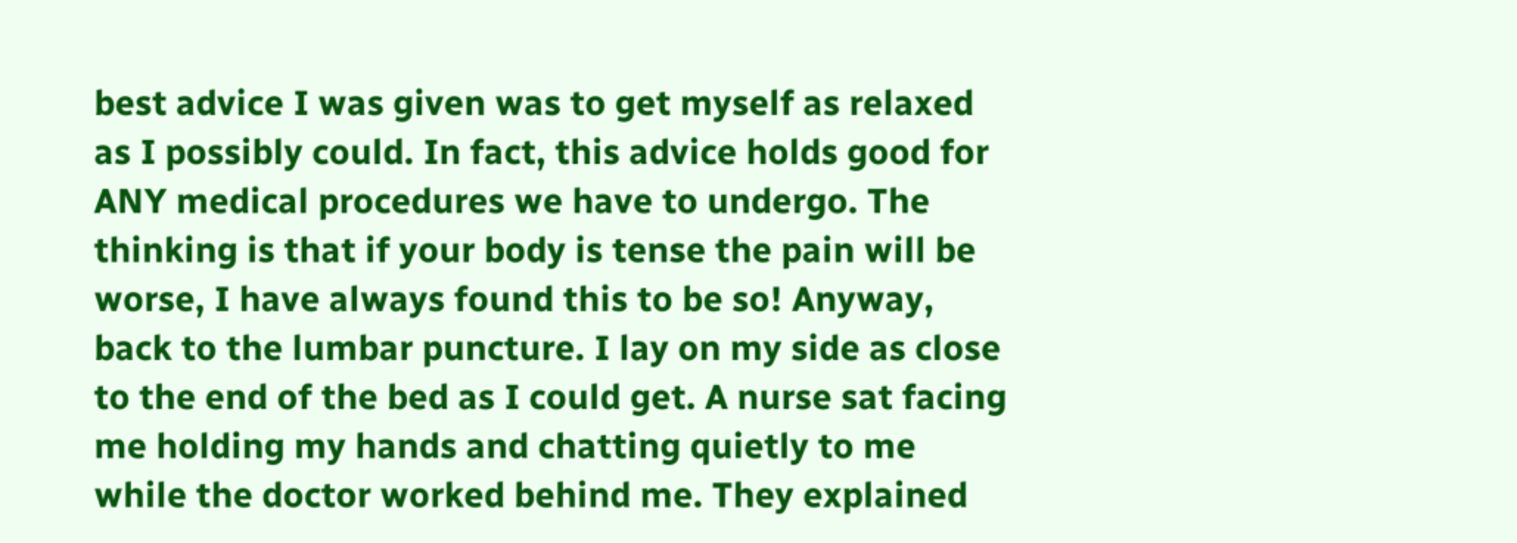best advice I was given was to get myself as relaxed as I possibly could. In fact, this advice holds good for ANY medical procedures we have to undergo. The thinking is that if your body is tense the pain will be worse, I have always found this to be so! Anyway, back to the lumbar puncture. I lay on my side as close to the end of the bed as I could get. A nurse sat facing me holding my hands and chatting quietly to me while the doctor worked behind me. They explained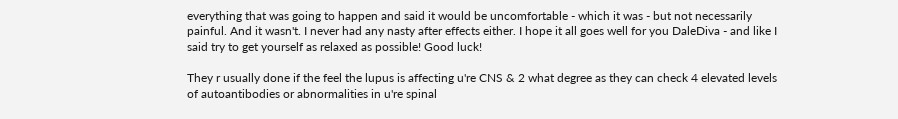everything that was going to happen and said it would be uncomfortable - which it was - but not necessarily painful. And it wasn't. I never had any nasty after effects either. I hope it all goes well for you DaleDiva - and like I said try to get yourself as relaxed as possible! Good luck!

They r usually done if the feel the lupus is affecting u're CNS & 2 what degree as they can check 4 elevated levels of autoantibodies or abnormalities in u're spinal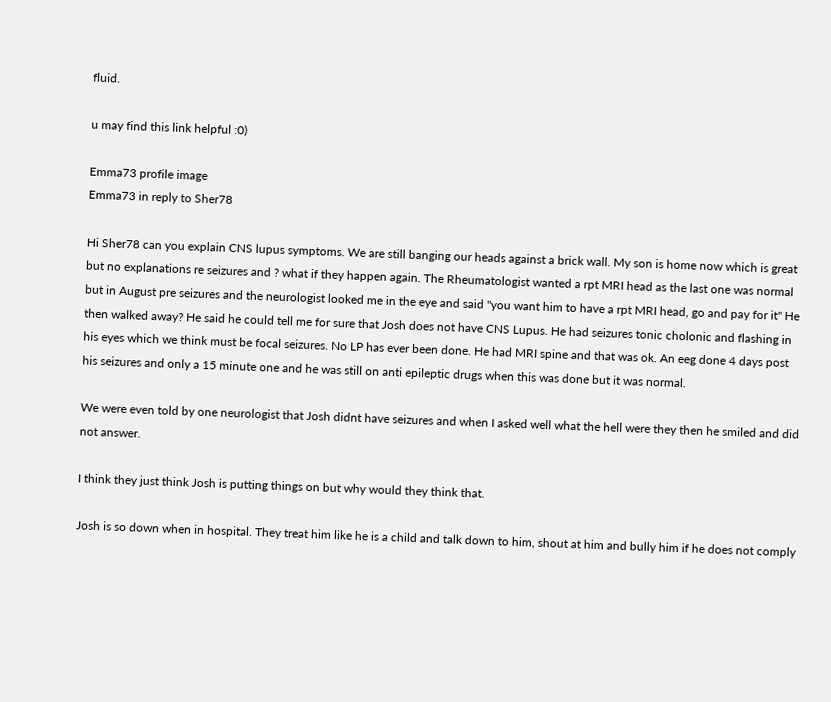fluid.

u may find this link helpful :0)

Emma73 profile image
Emma73 in reply to Sher78

Hi Sher78 can you explain CNS lupus symptoms. We are still banging our heads against a brick wall. My son is home now which is great but no explanations re seizures and ? what if they happen again. The Rheumatologist wanted a rpt MRI head as the last one was normal but in August pre seizures and the neurologist looked me in the eye and said "you want him to have a rpt MRI head, go and pay for it" He then walked away? He said he could tell me for sure that Josh does not have CNS Lupus. He had seizures tonic cholonic and flashing in his eyes which we think must be focal seizures. No LP has ever been done. He had MRI spine and that was ok. An eeg done 4 days post his seizures and only a 15 minute one and he was still on anti epileptic drugs when this was done but it was normal.

We were even told by one neurologist that Josh didnt have seizures and when I asked well what the hell were they then he smiled and did not answer.

I think they just think Josh is putting things on but why would they think that.

Josh is so down when in hospital. They treat him like he is a child and talk down to him, shout at him and bully him if he does not comply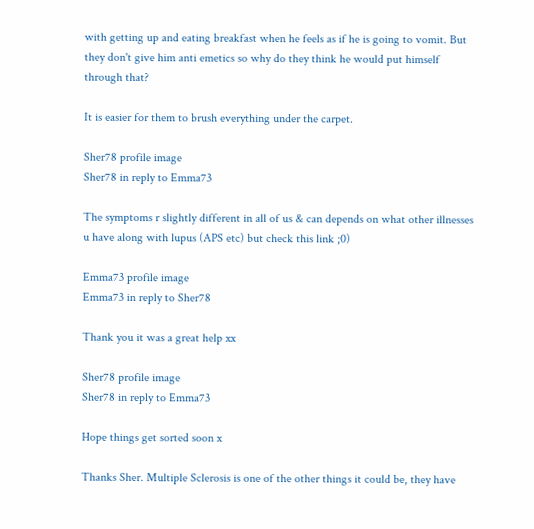with getting up and eating breakfast when he feels as if he is going to vomit. But they don't give him anti emetics so why do they think he would put himself through that?

It is easier for them to brush everything under the carpet.

Sher78 profile image
Sher78 in reply to Emma73

The symptoms r slightly different in all of us & can depends on what other illnesses u have along with lupus (APS etc) but check this link ;0)

Emma73 profile image
Emma73 in reply to Sher78

Thank you it was a great help xx

Sher78 profile image
Sher78 in reply to Emma73

Hope things get sorted soon x

Thanks Sher. Multiple Sclerosis is one of the other things it could be, they have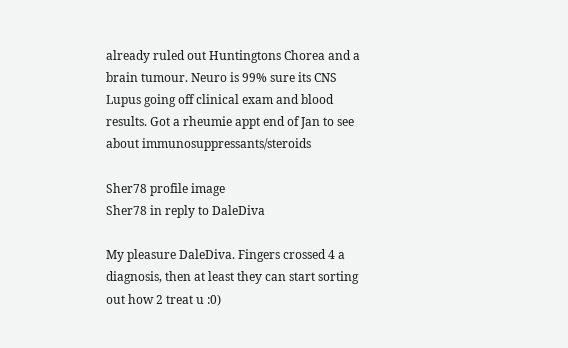already ruled out Huntingtons Chorea and a brain tumour. Neuro is 99% sure its CNS Lupus going off clinical exam and blood results. Got a rheumie appt end of Jan to see about immunosuppressants/steroids

Sher78 profile image
Sher78 in reply to DaleDiva

My pleasure DaleDiva. Fingers crossed 4 a diagnosis, then at least they can start sorting out how 2 treat u :0)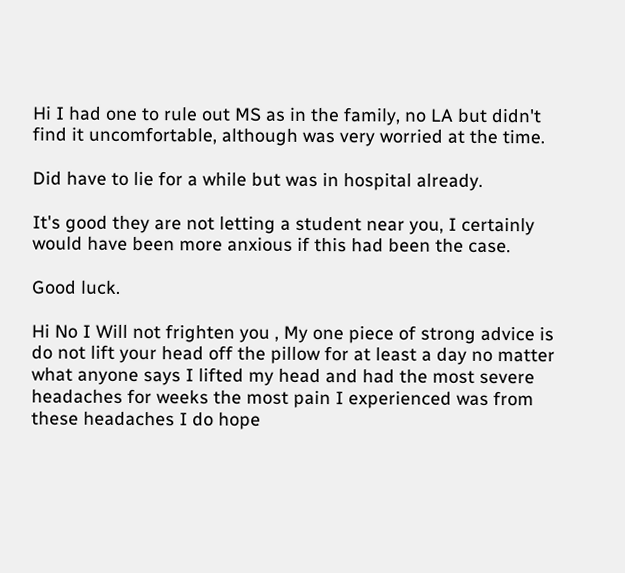Hi I had one to rule out MS as in the family, no LA but didn't find it uncomfortable, although was very worried at the time.

Did have to lie for a while but was in hospital already.

It's good they are not letting a student near you, I certainly would have been more anxious if this had been the case.

Good luck.

Hi No I Will not frighten you , My one piece of strong advice is do not lift your head off the pillow for at least a day no matter what anyone says I lifted my head and had the most severe headaches for weeks the most pain I experienced was from these headaches I do hope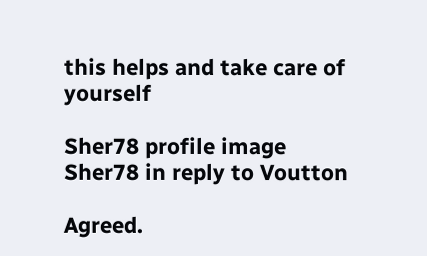this helps and take care of yourself

Sher78 profile image
Sher78 in reply to Voutton

Agreed.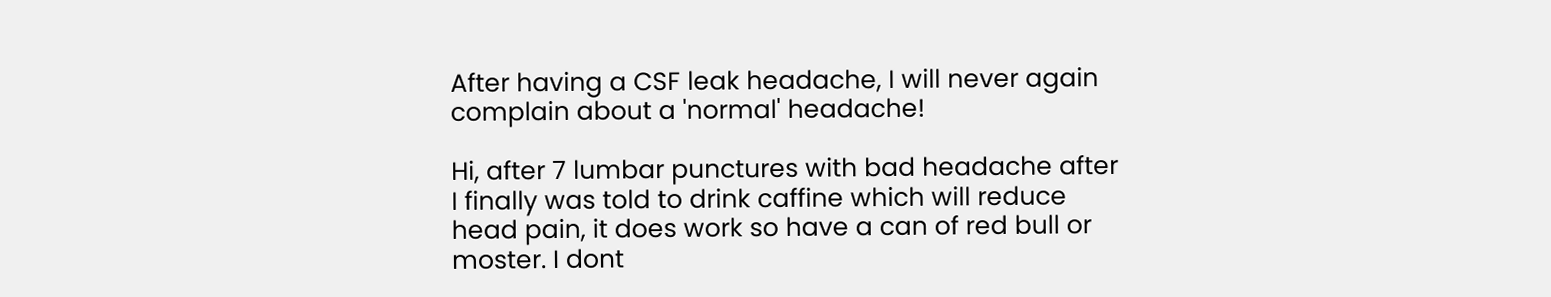After having a CSF leak headache, I will never again complain about a 'normal' headache!

Hi, after 7 lumbar punctures with bad headache after I finally was told to drink caffine which will reduce head pain, it does work so have a can of red bull or moster. I dont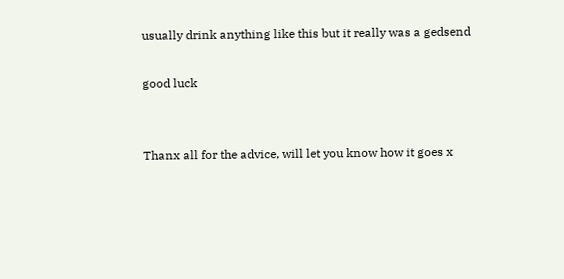usually drink anything like this but it really was a gedsend

good luck


Thanx all for the advice, will let you know how it goes x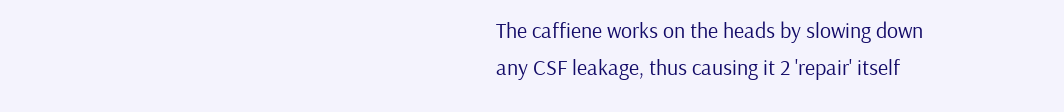The caffiene works on the heads by slowing down any CSF leakage, thus causing it 2 'repair' itself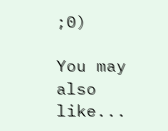;0)

You may also like...